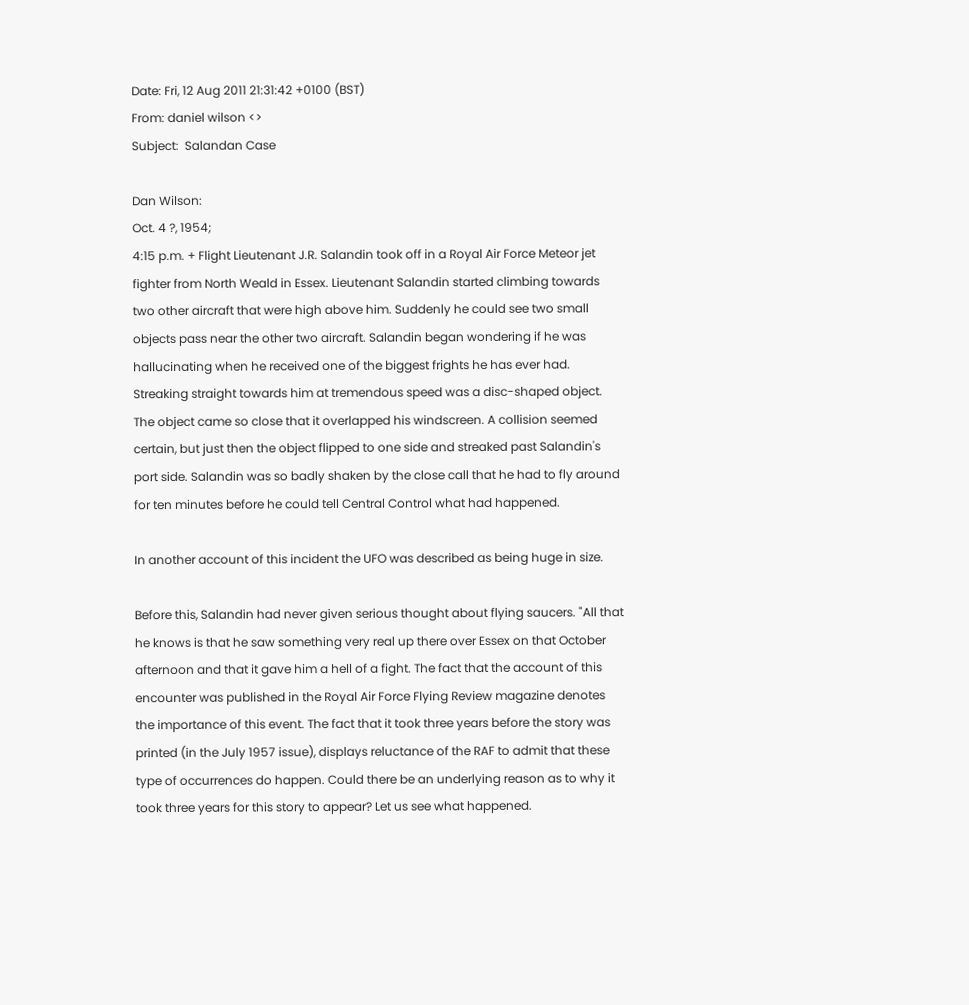Date: Fri, 12 Aug 2011 21:31:42 +0100 (BST)
From: daniel wilson <>
Subject:  Salandan Case

Dan Wilson:
Oct. 4 ?, 1954;
4:15 p.m. + Flight Lieutenant J.R. Salandin took off in a Royal Air Force Meteor jet fighter from North Weald in Essex. Lieutenant Salandin started climbing towards two other aircraft that were high above him. Suddenly he could see two small objects pass near the other two aircraft. Salandin began wondering if he was hallucinating when he received one of the biggest frights he has ever had. Streaking straight towards him at tremendous speed was a disc-shaped object. The object came so close that it overlapped his windscreen. A collision seemed certain, but just then the object flipped to one side and streaked past Salandin's port side. Salandin was so badly shaken by the close call that he had to fly around for ten minutes before he could tell Central Control what had happened.

In another account of this incident the UFO was described as being huge in size.

Before this, Salandin had never given serious thought about flying saucers. "All that he knows is that he saw something very real up there over Essex on that October afternoon and that it gave him a hell of a fight. The fact that the account of this encounter was published in the Royal Air Force Flying Review magazine denotes the importance of this event. The fact that it took three years before the story was printed (in the July 1957 issue), displays reluctance of the RAF to admit that these type of occurrences do happen. Could there be an underlying reason as to why it took three years for this story to appear? Let us see what happened.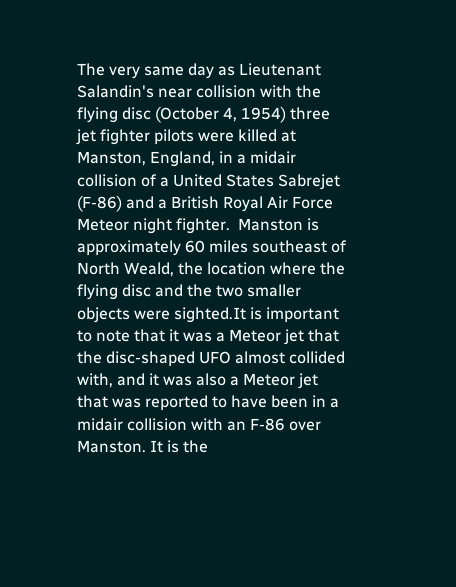The very same day as Lieutenant Salandin's near collision with the flying disc (October 4, 1954) three jet fighter pilots were killed at Manston, England, in a midair collision of a United States Sabrejet (F-86) and a British Royal Air Force Meteor night fighter.  Manston is approximately 60 miles southeast of North Weald, the location where the flying disc and the two smaller objects were sighted.It is important to note that it was a Meteor jet that the disc-shaped UFO almost collided with, and it was also a Meteor jet that was reported to have been in a midair collision with an F-86 over Manston. It is the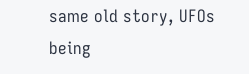same old story, UFOs being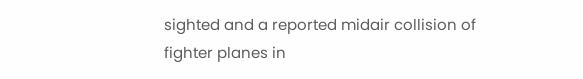sighted and a reported midair collision of fighter planes in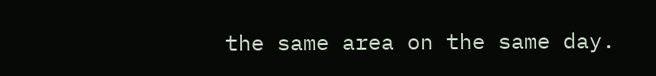the same area on the same day.